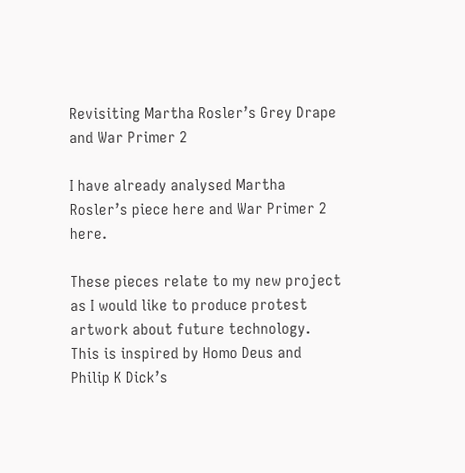Revisiting Martha Rosler’s Grey Drape and War Primer 2

I have already analysed Martha Rosler’s piece here and War Primer 2 here.

These pieces relate to my new project as I would like to produce protest artwork about future technology. This is inspired by Homo Deus and Philip K Dick’s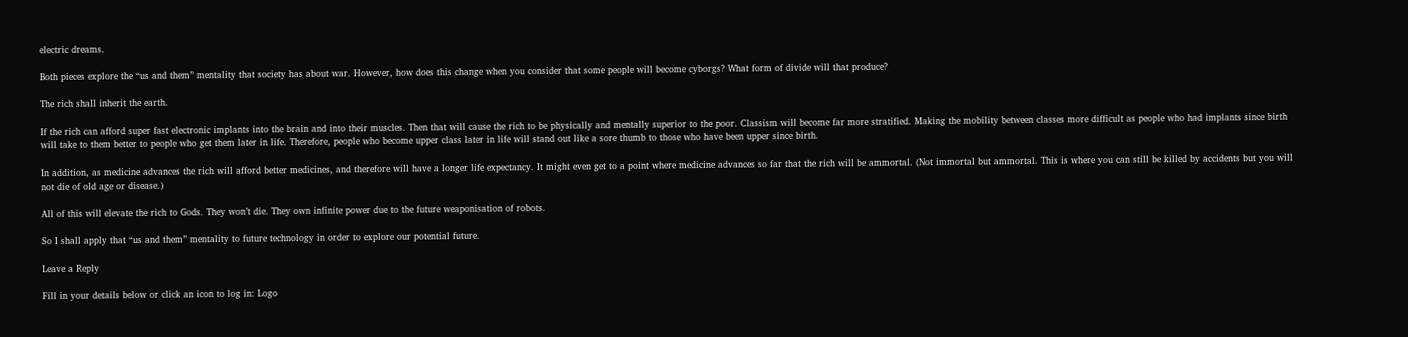electric dreams.

Both pieces explore the “us and them” mentality that society has about war. However, how does this change when you consider that some people will become cyborgs? What form of divide will that produce?

The rich shall inherit the earth.

If the rich can afford super fast electronic implants into the brain and into their muscles. Then that will cause the rich to be physically and mentally superior to the poor. Classism will become far more stratified. Making the mobility between classes more difficult as people who had implants since birth will take to them better to people who get them later in life. Therefore, people who become upper class later in life will stand out like a sore thumb to those who have been upper since birth.

In addition, as medicine advances the rich will afford better medicines, and therefore will have a longer life expectancy. It might even get to a point where medicine advances so far that the rich will be ammortal. (Not immortal but ammortal. This is where you can still be killed by accidents but you will not die of old age or disease.)

All of this will elevate the rich to Gods. They won’t die. They own infinite power due to the future weaponisation of robots.

So I shall apply that “us and them” mentality to future technology in order to explore our potential future.

Leave a Reply

Fill in your details below or click an icon to log in: Logo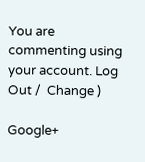You are commenting using your account. Log Out /  Change )

Google+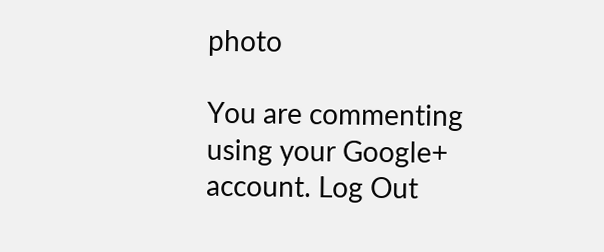photo

You are commenting using your Google+ account. Log Out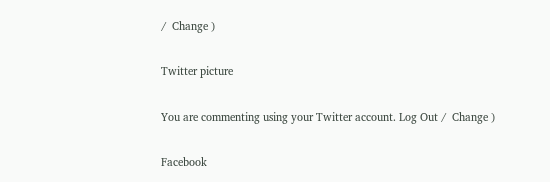/  Change )

Twitter picture

You are commenting using your Twitter account. Log Out /  Change )

Facebook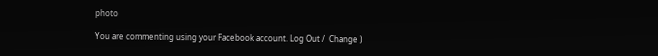photo

You are commenting using your Facebook account. Log Out /  Change )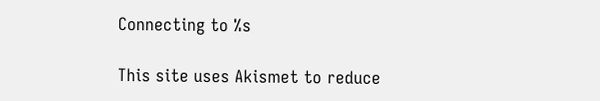Connecting to %s

This site uses Akismet to reduce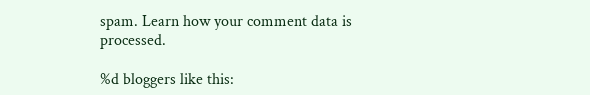spam. Learn how your comment data is processed.

%d bloggers like this: